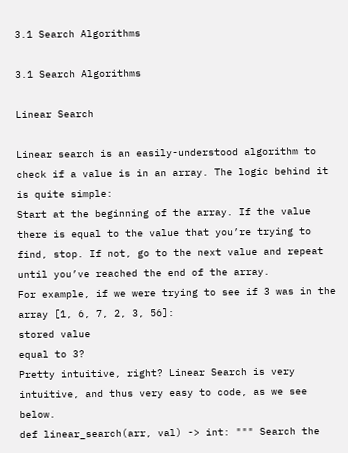3.1 Search Algorithms

3.1 Search Algorithms

Linear Search

Linear search is an easily-understood algorithm to check if a value is in an array. The logic behind it is quite simple:
Start at the beginning of the array. If the value there is equal to the value that you’re trying to find, stop. If not, go to the next value and repeat until you’ve reached the end of the array.
For example, if we were trying to see if 3 was in the array [1, 6, 7, 2, 3, 56]:
stored value
equal to 3?
Pretty intuitive, right? Linear Search is very intuitive, and thus very easy to code, as we see below.
def linear_search(arr, val) -> int: """ Search the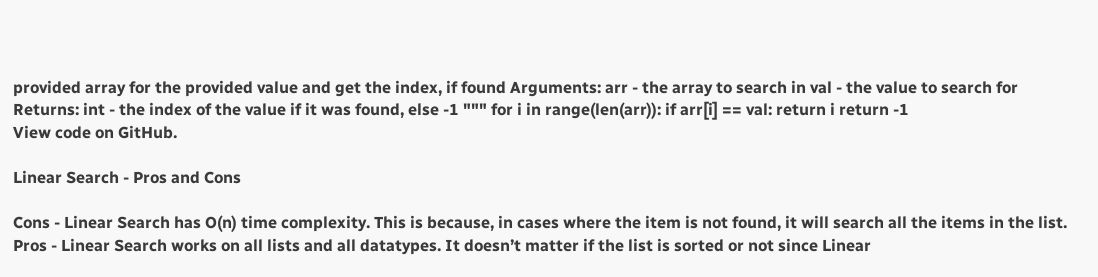provided array for the provided value and get the index, if found Arguments: arr - the array to search in val - the value to search for Returns: int - the index of the value if it was found, else -1 """ for i in range(len(arr)): if arr[i] == val: return i return -1
View code on GitHub.

Linear Search - Pros and Cons

Cons - Linear Search has O(n) time complexity. This is because, in cases where the item is not found, it will search all the items in the list.
Pros - Linear Search works on all lists and all datatypes. It doesn’t matter if the list is sorted or not since Linear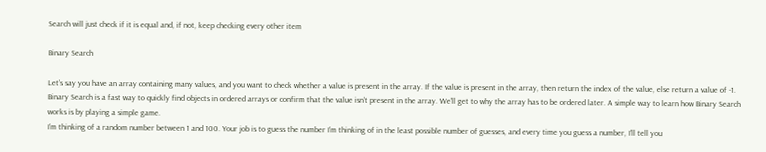Search will just check if it is equal and, if not, keep checking every other item

Binary Search

Let’s say you have an array containing many values, and you want to check whether a value is present in the array. If the value is present in the array, then return the index of the value, else return a value of -1. Binary Search is a fast way to quickly find objects in ordered arrays or confirm that the value isn’t present in the array. We’ll get to why the array has to be ordered later. A simple way to learn how Binary Search works is by playing a simple game.
I’m thinking of a random number between 1 and 100. Your job is to guess the number I’m thinking of in the least possible number of guesses, and every time you guess a number, I’ll tell you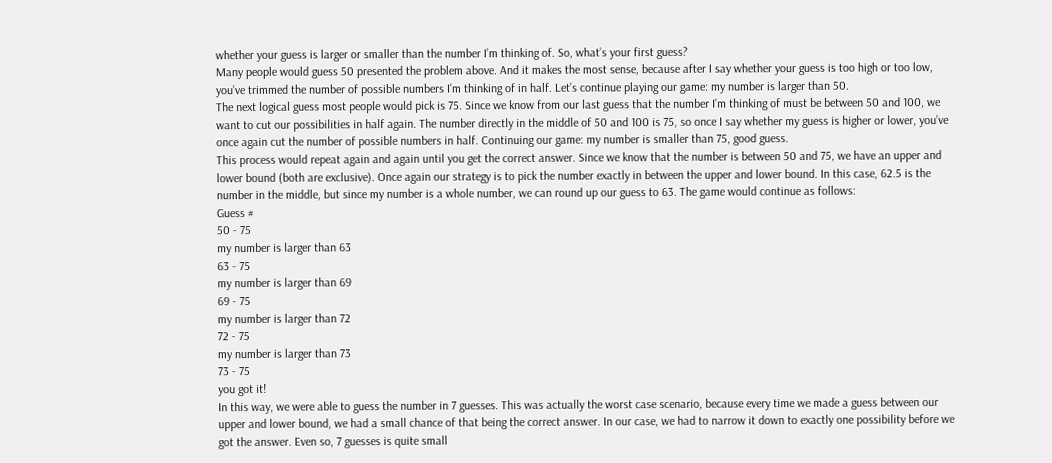whether your guess is larger or smaller than the number I’m thinking of. So, what’s your first guess?
Many people would guess 50 presented the problem above. And it makes the most sense, because after I say whether your guess is too high or too low, you’ve trimmed the number of possible numbers I’m thinking of in half. Let’s continue playing our game: my number is larger than 50.
The next logical guess most people would pick is 75. Since we know from our last guess that the number I’m thinking of must be between 50 and 100, we want to cut our possibilities in half again. The number directly in the middle of 50 and 100 is 75, so once I say whether my guess is higher or lower, you’ve once again cut the number of possible numbers in half. Continuing our game: my number is smaller than 75, good guess.
This process would repeat again and again until you get the correct answer. Since we know that the number is between 50 and 75, we have an upper and lower bound (both are exclusive). Once again our strategy is to pick the number exactly in between the upper and lower bound. In this case, 62.5 is the number in the middle, but since my number is a whole number, we can round up our guess to 63. The game would continue as follows:
Guess #
50 - 75
my number is larger than 63
63 - 75
my number is larger than 69
69 - 75
my number is larger than 72
72 - 75
my number is larger than 73
73 - 75
you got it!
In this way, we were able to guess the number in 7 guesses. This was actually the worst case scenario, because every time we made a guess between our upper and lower bound, we had a small chance of that being the correct answer. In our case, we had to narrow it down to exactly one possibility before we got the answer. Even so, 7 guesses is quite small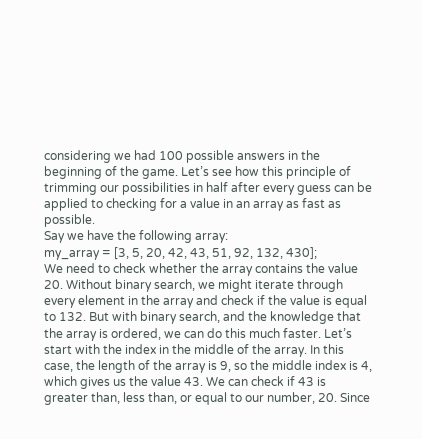considering we had 100 possible answers in the beginning of the game. Let’s see how this principle of trimming our possibilities in half after every guess can be applied to checking for a value in an array as fast as possible.
Say we have the following array:
my_array = [3, 5, 20, 42, 43, 51, 92, 132, 430];
We need to check whether the array contains the value 20. Without binary search, we might iterate through every element in the array and check if the value is equal to 132. But with binary search, and the knowledge that the array is ordered, we can do this much faster. Let’s start with the index in the middle of the array. In this case, the length of the array is 9, so the middle index is 4, which gives us the value 43. We can check if 43 is greater than, less than, or equal to our number, 20. Since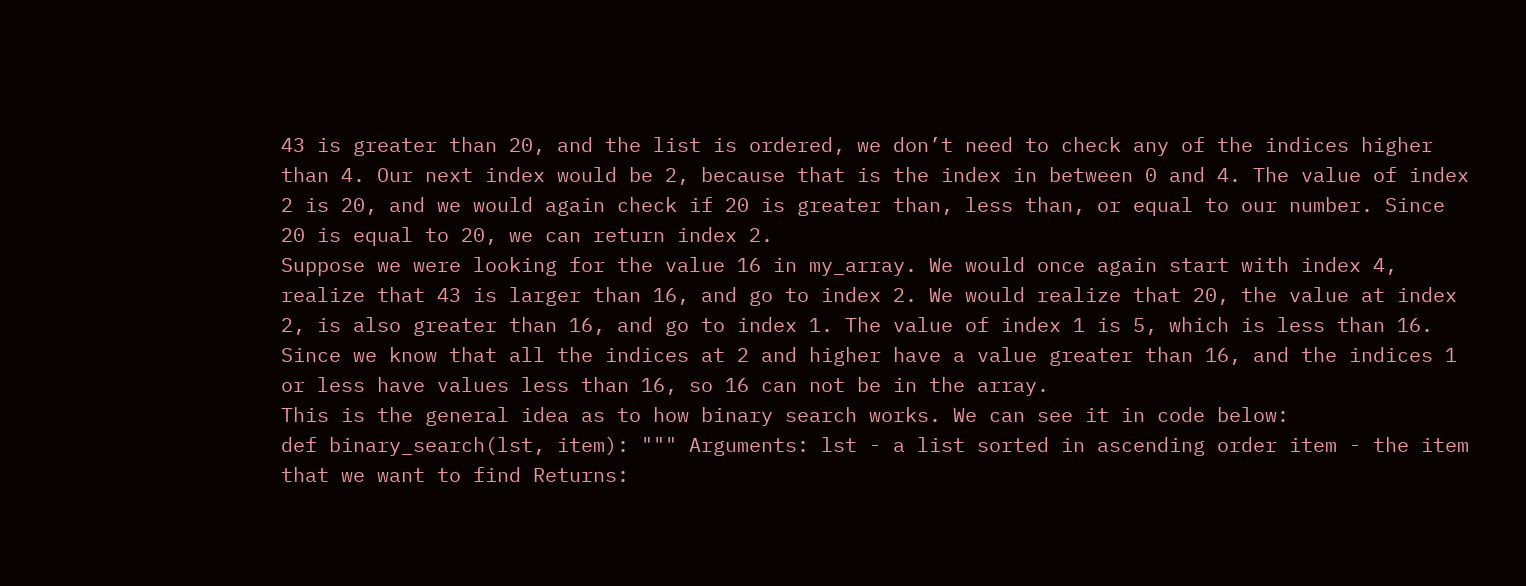43 is greater than 20, and the list is ordered, we don’t need to check any of the indices higher than 4. Our next index would be 2, because that is the index in between 0 and 4. The value of index 2 is 20, and we would again check if 20 is greater than, less than, or equal to our number. Since 20 is equal to 20, we can return index 2.
Suppose we were looking for the value 16 in my_array. We would once again start with index 4, realize that 43 is larger than 16, and go to index 2. We would realize that 20, the value at index 2, is also greater than 16, and go to index 1. The value of index 1 is 5, which is less than 16. Since we know that all the indices at 2 and higher have a value greater than 16, and the indices 1 or less have values less than 16, so 16 can not be in the array.
This is the general idea as to how binary search works. We can see it in code below:
def binary_search(lst, item): """ Arguments: lst - a list sorted in ascending order item - the item that we want to find Returns: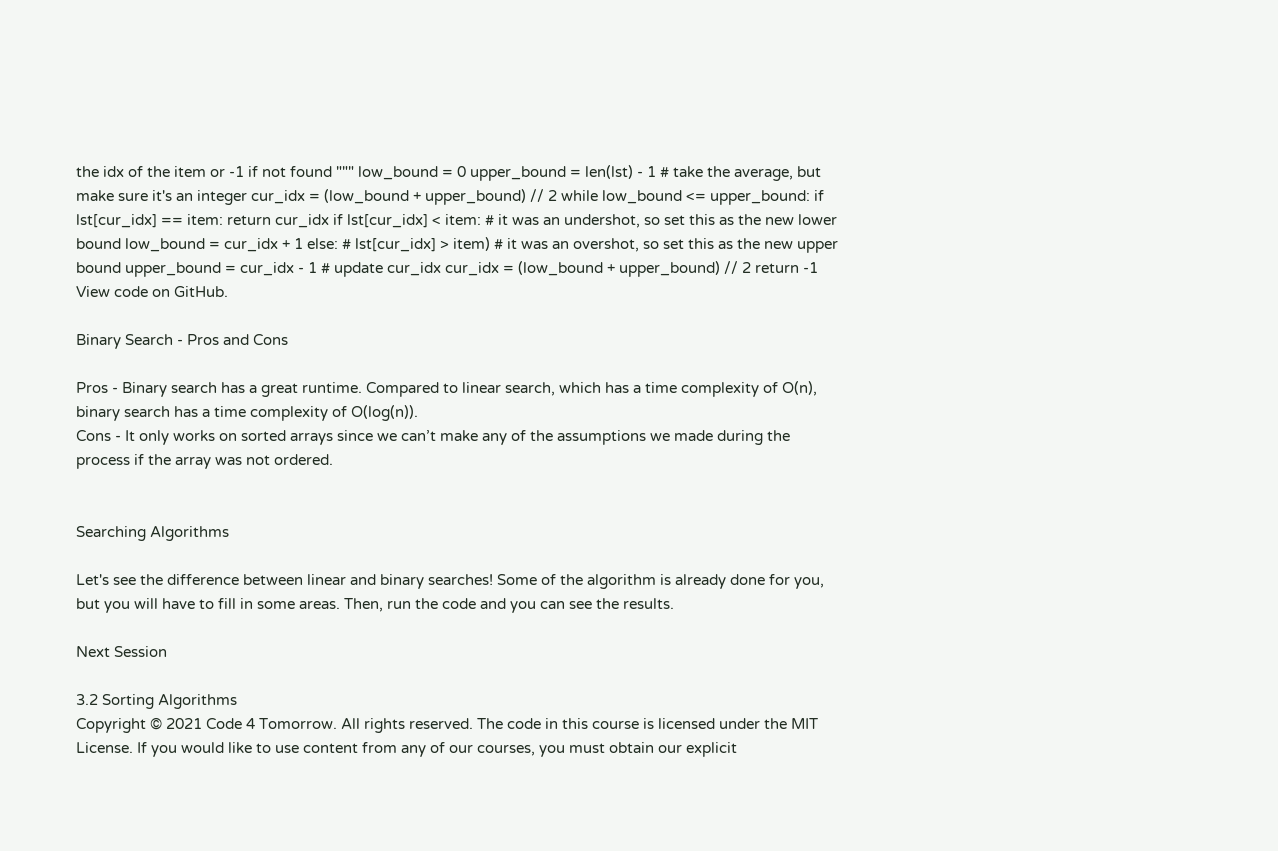the idx of the item or -1 if not found """ low_bound = 0 upper_bound = len(lst) - 1 # take the average, but make sure it's an integer cur_idx = (low_bound + upper_bound) // 2 while low_bound <= upper_bound: if lst[cur_idx] == item: return cur_idx if lst[cur_idx] < item: # it was an undershot, so set this as the new lower bound low_bound = cur_idx + 1 else: # lst[cur_idx] > item) # it was an overshot, so set this as the new upper bound upper_bound = cur_idx - 1 # update cur_idx cur_idx = (low_bound + upper_bound) // 2 return -1
View code on GitHub.

Binary Search - Pros and Cons

Pros - Binary search has a great runtime. Compared to linear search, which has a time complexity of O(n), binary search has a time complexity of O(log(n)).
Cons - It only works on sorted arrays since we can’t make any of the assumptions we made during the process if the array was not ordered.


Searching Algorithms

Let's see the difference between linear and binary searches! Some of the algorithm is already done for you, but you will have to fill in some areas. Then, run the code and you can see the results.

Next Session

3.2 Sorting Algorithms
Copyright © 2021 Code 4 Tomorrow. All rights reserved. The code in this course is licensed under the MIT License. If you would like to use content from any of our courses, you must obtain our explicit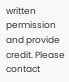written permission and provide credit. Please contact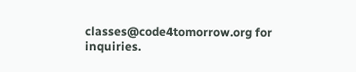classes@code4tomorrow.org for inquiries.